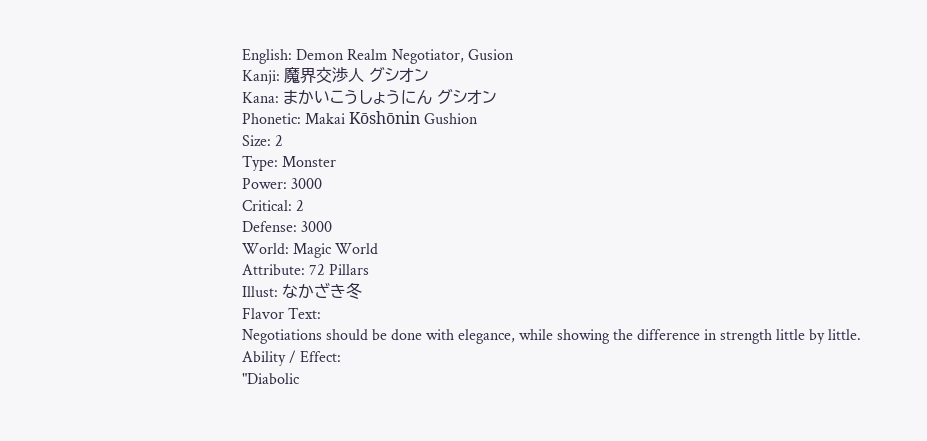English: Demon Realm Negotiator, Gusion
Kanji: 魔界交渉人 グシオン
Kana: まかいこうしょうにん グシオン
Phonetic: Makai Kōshōnin Gushion
Size: 2
Type: Monster
Power: 3000
Critical: 2
Defense: 3000
World: Magic World
Attribute: 72 Pillars
Illust: なかざき冬
Flavor Text:
Negotiations should be done with elegance, while showing the difference in strength little by little.
Ability / Effect:
"Diabolic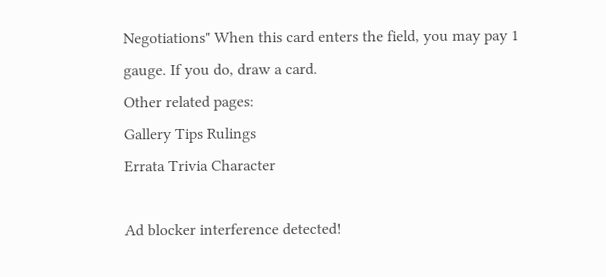Negotiations" When this card enters the field, you may pay 1 gauge. If you do, draw a card.
Other related pages:
Gallery Tips Rulings
Errata Trivia Character

Ad blocker interference detected!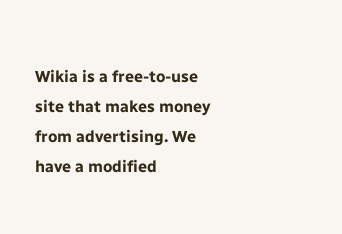Wikia is a free-to-use site that makes money from advertising. We have a modified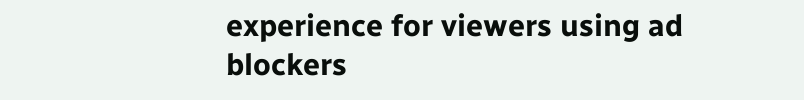experience for viewers using ad blockers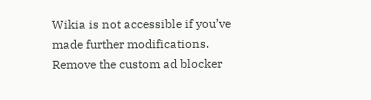Wikia is not accessible if you’ve made further modifications. Remove the custom ad blocker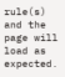rule(s) and the page will load as expected.